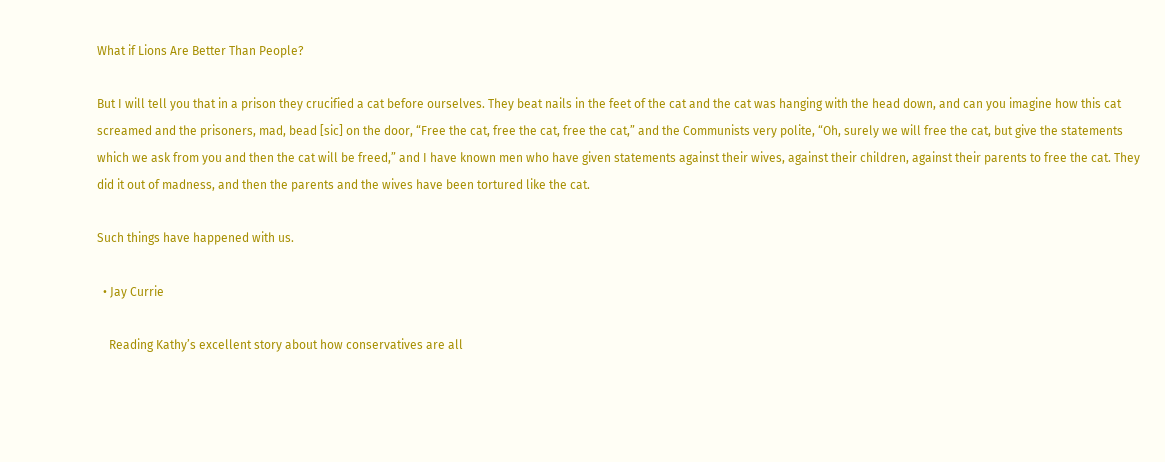What if Lions Are Better Than People?

But I will tell you that in a prison they crucified a cat before ourselves. They beat nails in the feet of the cat and the cat was hanging with the head down, and can you imagine how this cat screamed and the prisoners, mad, bead [sic] on the door, “Free the cat, free the cat, free the cat,” and the Communists very polite, “Oh, surely we will free the cat, but give the statements which we ask from you and then the cat will be freed,” and I have known men who have given statements against their wives, against their children, against their parents to free the cat. They did it out of madness, and then the parents and the wives have been tortured like the cat.

Such things have happened with us.

  • Jay Currie

    Reading Kathy’s excellent story about how conservatives are all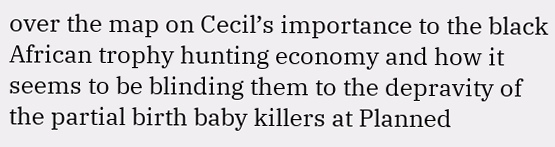over the map on Cecil’s importance to the black African trophy hunting economy and how it seems to be blinding them to the depravity of the partial birth baby killers at Planned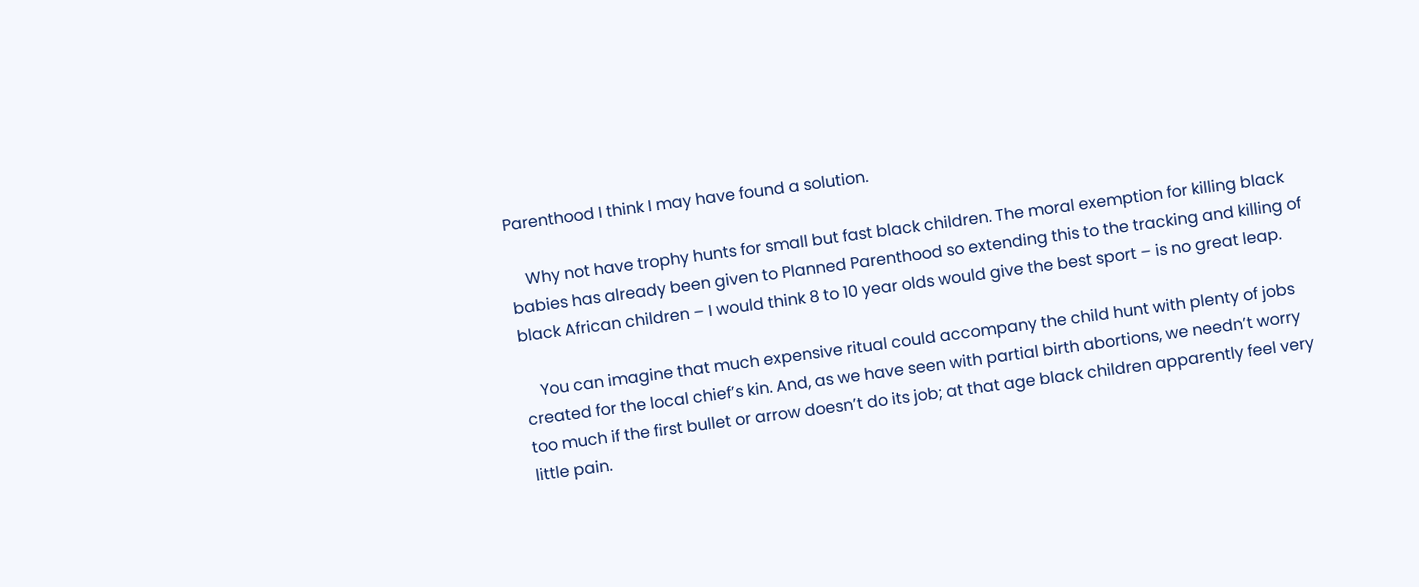Parenthood I think I may have found a solution.

    Why not have trophy hunts for small but fast black children. The moral exemption for killing black babies has already been given to Planned Parenthood so extending this to the tracking and killing of black African children – I would think 8 to 10 year olds would give the best sport – is no great leap.

    You can imagine that much expensive ritual could accompany the child hunt with plenty of jobs created for the local chief’s kin. And, as we have seen with partial birth abortions, we needn’t worry too much if the first bullet or arrow doesn’t do its job; at that age black children apparently feel very little pain.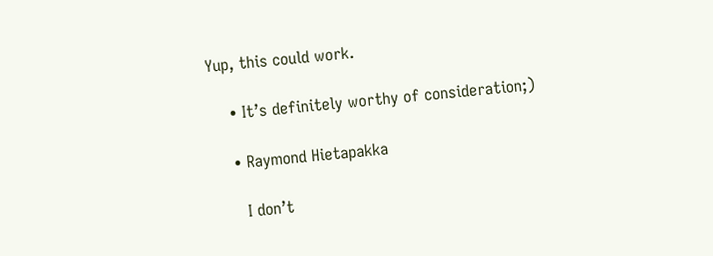Yup, this could work.

    • It’s definitely worthy of consideration;)

    • Raymond Hietapakka

      I don’t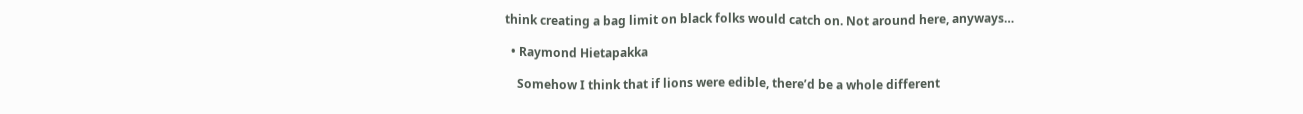think creating a bag limit on black folks would catch on. Not around here, anyways…

  • Raymond Hietapakka

    Somehow I think that if lions were edible, there’d be a whole different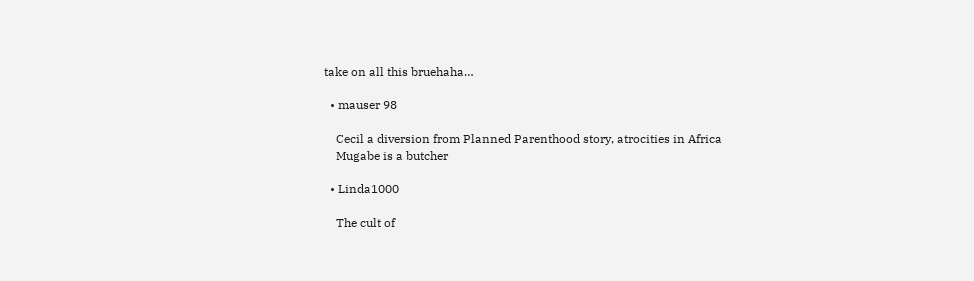take on all this bruehaha…

  • mauser 98

    Cecil a diversion from Planned Parenthood story, atrocities in Africa
    Mugabe is a butcher

  • Linda1000

    The cult of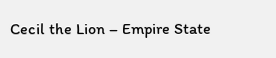Cecil the Lion – Empire State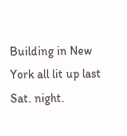Building in New York all lit up last Sat. night.